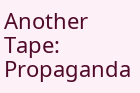Another Tape: Propaganda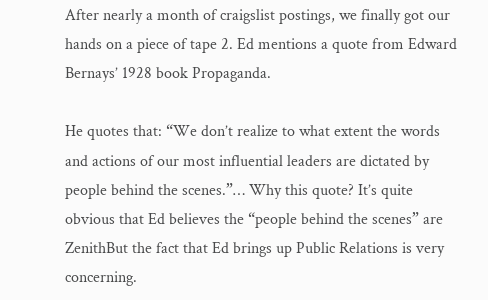After nearly a month of craigslist postings, we finally got our hands on a piece of tape 2. Ed mentions a quote from Edward Bernays’ 1928 book Propaganda.

He quotes that: “We don’t realize to what extent the words and actions of our most influential leaders are dictated by people behind the scenes.”… Why this quote? It’s quite obvious that Ed believes the “people behind the scenes” are ZenithBut the fact that Ed brings up Public Relations is very concerning.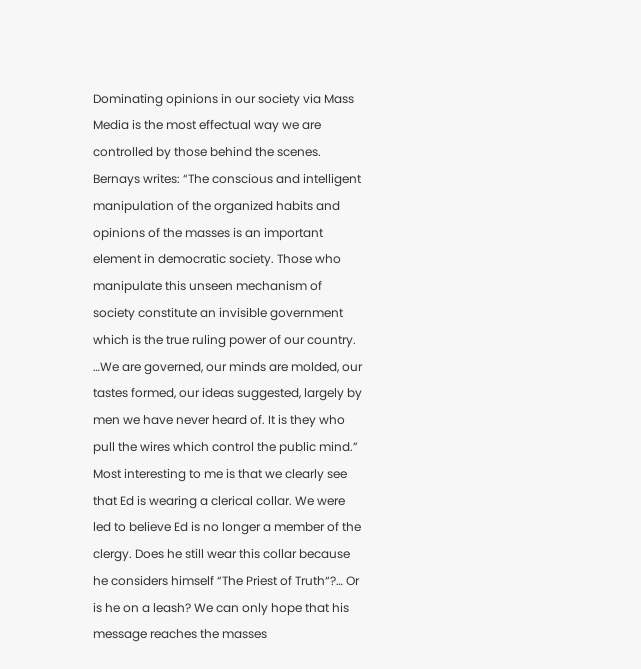Dominating opinions in our society via Mass Media is the most effectual way we are controlled by those behind the scenes.
Bernays writes: “The conscious and intelligent manipulation of the organized habits and opinions of the masses is an important element in democratic society. Those who manipulate this unseen mechanism of society constitute an invisible government which is the true ruling power of our country. …We are governed, our minds are molded, our tastes formed, our ideas suggested, largely by men we have never heard of. It is they who pull the wires which control the public mind.”
Most interesting to me is that we clearly see that Ed is wearing a clerical collar. We were led to believe Ed is no longer a member of the clergy. Does he still wear this collar because he considers himself “The Priest of Truth“?… Or is he on a leash? We can only hope that his message reaches the masses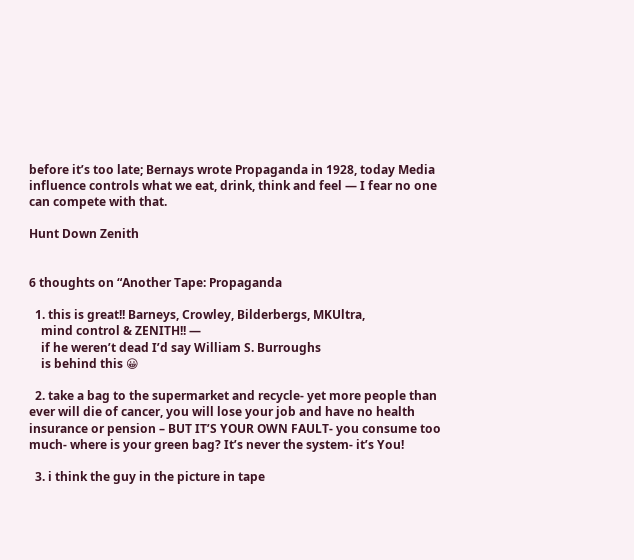before it’s too late; Bernays wrote Propaganda in 1928, today Media influence controls what we eat, drink, think and feel — I fear no one can compete with that.

Hunt Down Zenith


6 thoughts on “Another Tape: Propaganda

  1. this is great!! Barneys, Crowley, Bilderbergs, MKUltra,
    mind control & ZENITH!! —
    if he weren’t dead I’d say William S. Burroughs
    is behind this 😀

  2. take a bag to the supermarket and recycle- yet more people than ever will die of cancer, you will lose your job and have no health insurance or pension – BUT IT’S YOUR OWN FAULT- you consume too much- where is your green bag? It’s never the system- it’s You!

  3. i think the guy in the picture in tape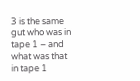3 is the same gut who was in tape 1 – and what was that in tape 1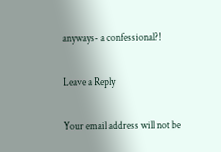anyways- a confessional?!

Leave a Reply

Your email address will not be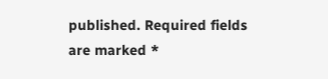published. Required fields are marked *